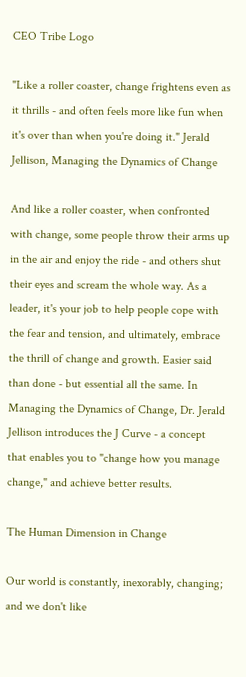CEO Tribe Logo

"Like a roller coaster, change frightens even as it thrills - and often feels more like fun when it's over than when you're doing it." Jerald Jellison, Managing the Dynamics of Change

And like a roller coaster, when confronted with change, some people throw their arms up in the air and enjoy the ride - and others shut their eyes and scream the whole way. As a leader, it's your job to help people cope with the fear and tension, and ultimately, embrace the thrill of change and growth. Easier said than done - but essential all the same. In Managing the Dynamics of Change, Dr. Jerald Jellison introduces the J Curve - a concept that enables you to "change how you manage change," and achieve better results.

The Human Dimension in Change

Our world is constantly, inexorably, changing; and we don't like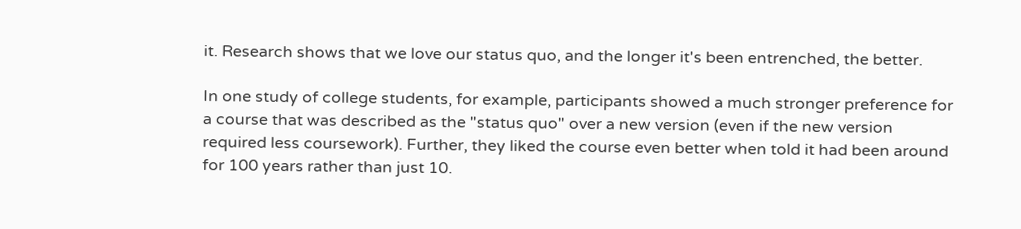it. Research shows that we love our status quo, and the longer it's been entrenched, the better.

In one study of college students, for example, participants showed a much stronger preference for a course that was described as the "status quo" over a new version (even if the new version required less coursework). Further, they liked the course even better when told it had been around for 100 years rather than just 10.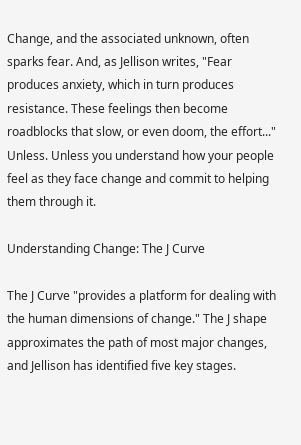Change, and the associated unknown, often sparks fear. And, as Jellison writes, "Fear produces anxiety, which in turn produces resistance. These feelings then become roadblocks that slow, or even doom, the effort..." Unless. Unless you understand how your people feel as they face change and commit to helping them through it.

Understanding Change: The J Curve

The J Curve "provides a platform for dealing with the human dimensions of change." The J shape approximates the path of most major changes, and Jellison has identified five key stages.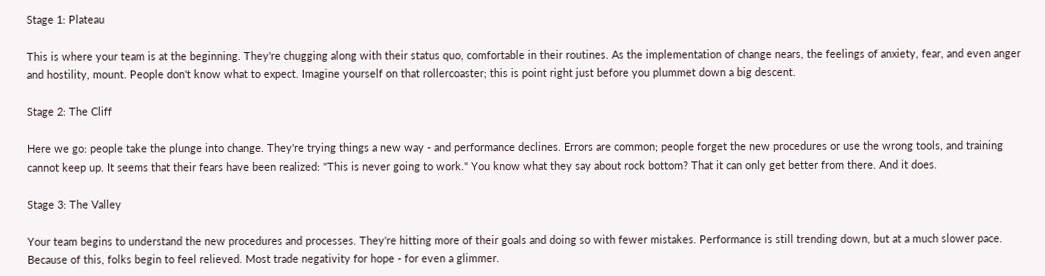Stage 1: Plateau

This is where your team is at the beginning. They're chugging along with their status quo, comfortable in their routines. As the implementation of change nears, the feelings of anxiety, fear, and even anger and hostility, mount. People don't know what to expect. Imagine yourself on that rollercoaster; this is point right just before you plummet down a big descent.

Stage 2: The Cliff

Here we go: people take the plunge into change. They're trying things a new way - and performance declines. Errors are common; people forget the new procedures or use the wrong tools, and training cannot keep up. It seems that their fears have been realized: "This is never going to work." You know what they say about rock bottom? That it can only get better from there. And it does.

Stage 3: The Valley

Your team begins to understand the new procedures and processes. They're hitting more of their goals and doing so with fewer mistakes. Performance is still trending down, but at a much slower pace. Because of this, folks begin to feel relieved. Most trade negativity for hope - for even a glimmer.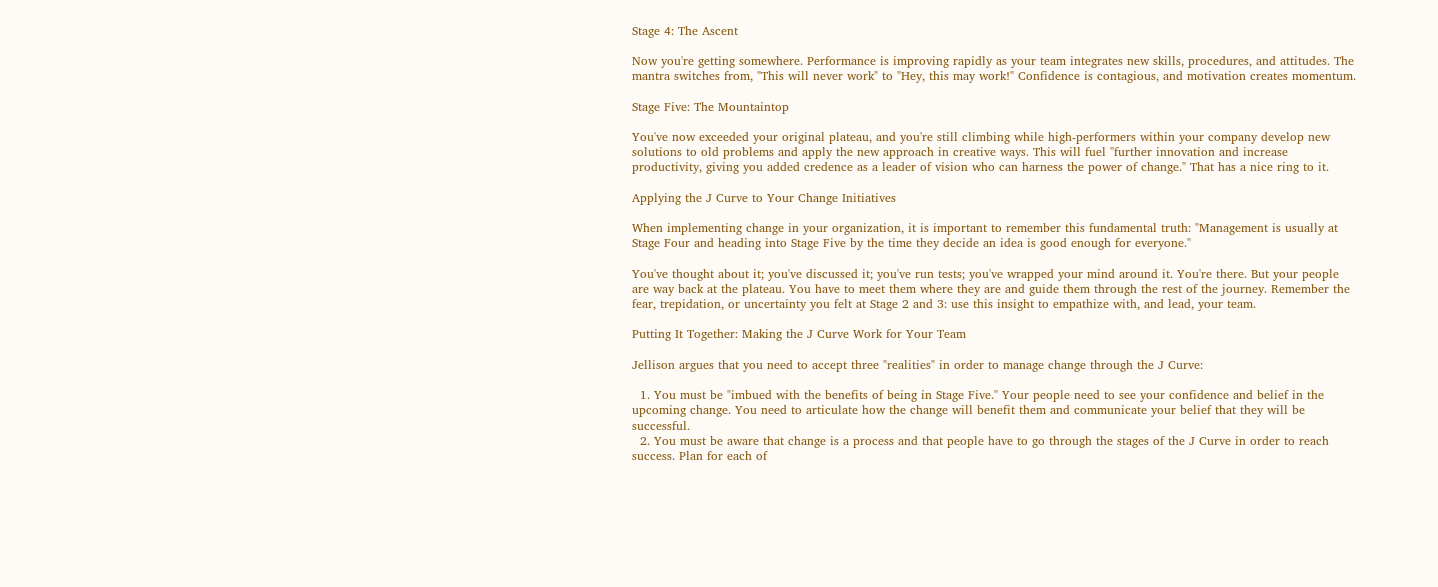Stage 4: The Ascent

Now you're getting somewhere. Performance is improving rapidly as your team integrates new skills, procedures, and attitudes. The mantra switches from, "This will never work" to "Hey, this may work!" Confidence is contagious, and motivation creates momentum.

Stage Five: The Mountaintop

You've now exceeded your original plateau, and you're still climbing while high-performers within your company develop new solutions to old problems and apply the new approach in creative ways. This will fuel "further innovation and increase productivity, giving you added credence as a leader of vision who can harness the power of change." That has a nice ring to it.

Applying the J Curve to Your Change Initiatives

When implementing change in your organization, it is important to remember this fundamental truth: "Management is usually at Stage Four and heading into Stage Five by the time they decide an idea is good enough for everyone."

You've thought about it; you've discussed it; you've run tests; you've wrapped your mind around it. You're there. But your people are way back at the plateau. You have to meet them where they are and guide them through the rest of the journey. Remember the fear, trepidation, or uncertainty you felt at Stage 2 and 3: use this insight to empathize with, and lead, your team.

Putting It Together: Making the J Curve Work for Your Team

Jellison argues that you need to accept three "realities" in order to manage change through the J Curve:

  1. You must be "imbued with the benefits of being in Stage Five." Your people need to see your confidence and belief in the upcoming change. You need to articulate how the change will benefit them and communicate your belief that they will be successful.
  2. You must be aware that change is a process and that people have to go through the stages of the J Curve in order to reach success. Plan for each of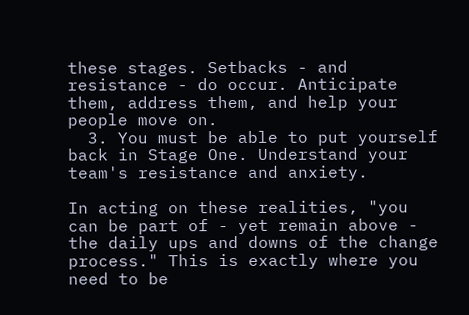these stages. Setbacks - and resistance - do occur. Anticipate them, address them, and help your people move on.
  3. You must be able to put yourself back in Stage One. Understand your team's resistance and anxiety.

In acting on these realities, "you can be part of - yet remain above - the daily ups and downs of the change process." This is exactly where you need to be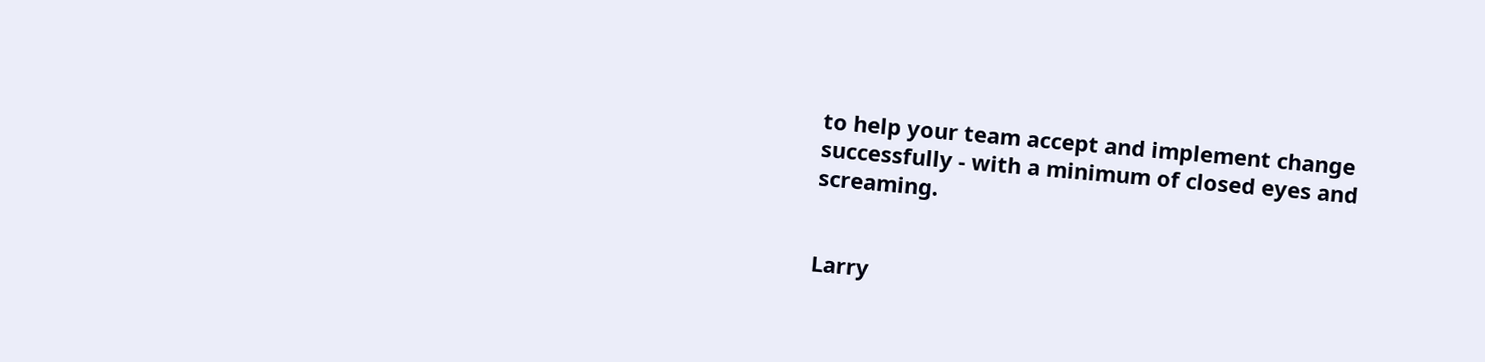to help your team accept and implement change successfully - with a minimum of closed eyes and screaming.


Larry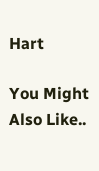Hart

You Might Also Like..